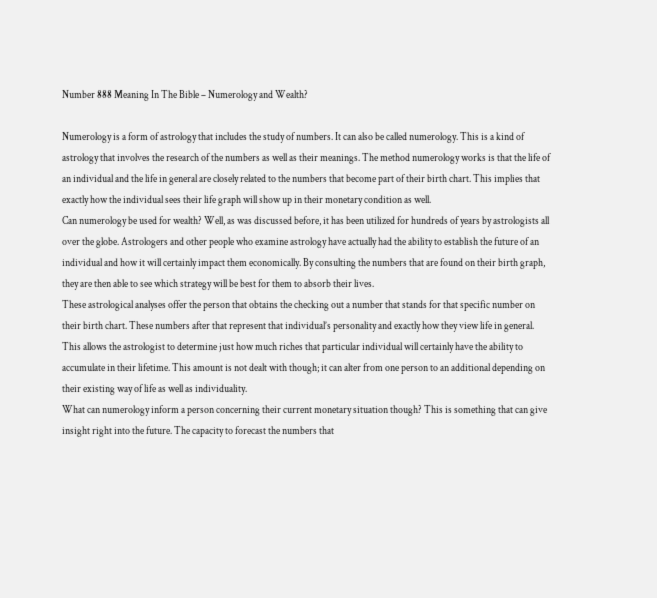Number 888 Meaning In The Bible – Numerology and Wealth?

Numerology is a form of astrology that includes the study of numbers. It can also be called numerology. This is a kind of astrology that involves the research of the numbers as well as their meanings. The method numerology works is that the life of an individual and the life in general are closely related to the numbers that become part of their birth chart. This implies that exactly how the individual sees their life graph will show up in their monetary condition as well.
Can numerology be used for wealth? Well, as was discussed before, it has been utilized for hundreds of years by astrologists all over the globe. Astrologers and other people who examine astrology have actually had the ability to establish the future of an individual and how it will certainly impact them economically. By consulting the numbers that are found on their birth graph, they are then able to see which strategy will be best for them to absorb their lives.
These astrological analyses offer the person that obtains the checking out a number that stands for that specific number on their birth chart. These numbers after that represent that individual’s personality and exactly how they view life in general. This allows the astrologist to determine just how much riches that particular individual will certainly have the ability to accumulate in their lifetime. This amount is not dealt with though; it can alter from one person to an additional depending on their existing way of life as well as individuality.
What can numerology inform a person concerning their current monetary situation though? This is something that can give insight right into the future. The capacity to forecast the numbers that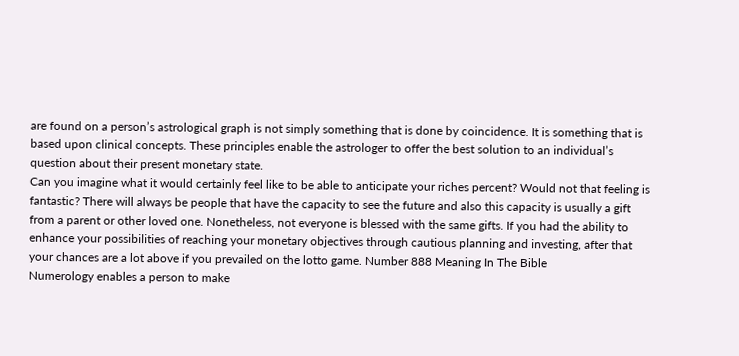are found on a person’s astrological graph is not simply something that is done by coincidence. It is something that is based upon clinical concepts. These principles enable the astrologer to offer the best solution to an individual’s question about their present monetary state.
Can you imagine what it would certainly feel like to be able to anticipate your riches percent? Would not that feeling is fantastic? There will always be people that have the capacity to see the future and also this capacity is usually a gift from a parent or other loved one. Nonetheless, not everyone is blessed with the same gifts. If you had the ability to enhance your possibilities of reaching your monetary objectives through cautious planning and investing, after that your chances are a lot above if you prevailed on the lotto game. Number 888 Meaning In The Bible
Numerology enables a person to make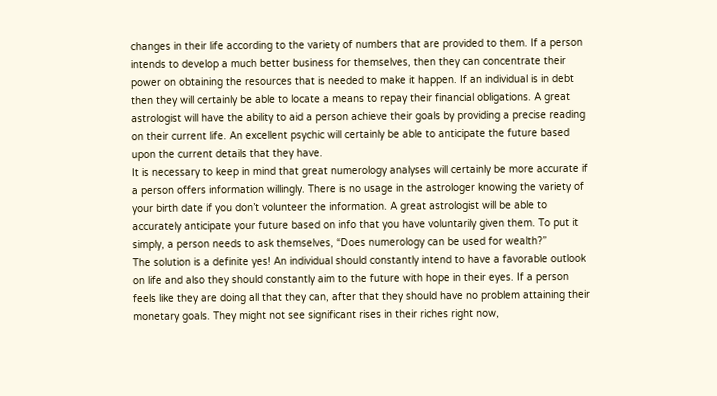changes in their life according to the variety of numbers that are provided to them. If a person intends to develop a much better business for themselves, then they can concentrate their power on obtaining the resources that is needed to make it happen. If an individual is in debt then they will certainly be able to locate a means to repay their financial obligations. A great astrologist will have the ability to aid a person achieve their goals by providing a precise reading on their current life. An excellent psychic will certainly be able to anticipate the future based upon the current details that they have.
It is necessary to keep in mind that great numerology analyses will certainly be more accurate if a person offers information willingly. There is no usage in the astrologer knowing the variety of your birth date if you don’t volunteer the information. A great astrologist will be able to accurately anticipate your future based on info that you have voluntarily given them. To put it simply, a person needs to ask themselves, “Does numerology can be used for wealth?”
The solution is a definite yes! An individual should constantly intend to have a favorable outlook on life and also they should constantly aim to the future with hope in their eyes. If a person feels like they are doing all that they can, after that they should have no problem attaining their monetary goals. They might not see significant rises in their riches right now,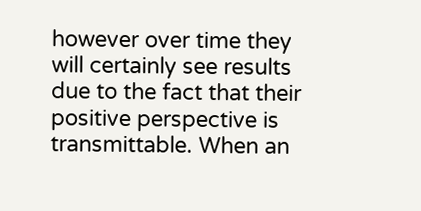however over time they will certainly see results due to the fact that their positive perspective is transmittable. When an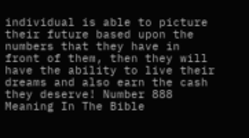individual is able to picture their future based upon the numbers that they have in front of them, then they will have the ability to live their dreams and also earn the cash they deserve! Number 888 Meaning In The Bible